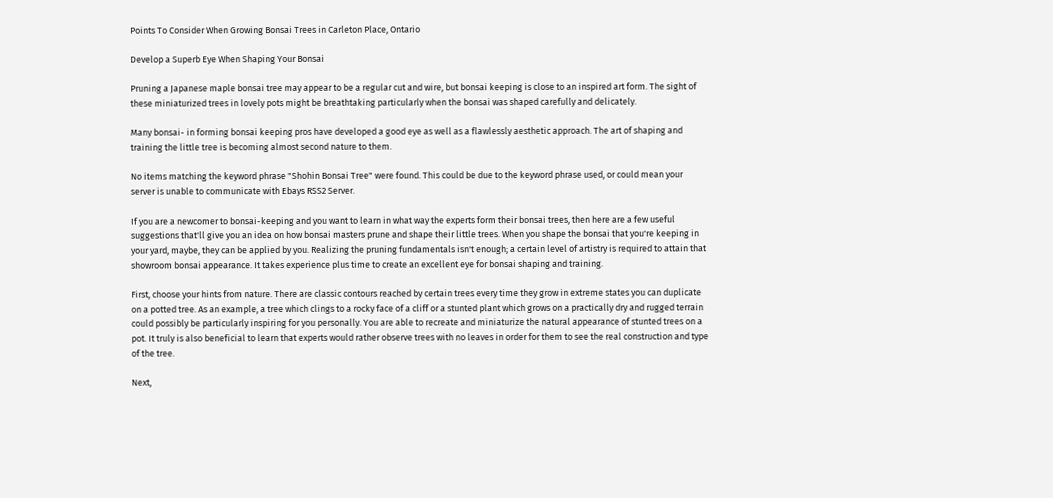Points To Consider When Growing Bonsai Trees in Carleton Place, Ontario

Develop a Superb Eye When Shaping Your Bonsai

Pruning a Japanese maple bonsai tree may appear to be a regular cut and wire, but bonsai keeping is close to an inspired art form. The sight of these miniaturized trees in lovely pots might be breathtaking particularly when the bonsai was shaped carefully and delicately.

Many bonsai- in forming bonsai keeping pros have developed a good eye as well as a flawlessly aesthetic approach. The art of shaping and training the little tree is becoming almost second nature to them.

No items matching the keyword phrase "Shohin Bonsai Tree" were found. This could be due to the keyword phrase used, or could mean your server is unable to communicate with Ebays RSS2 Server.

If you are a newcomer to bonsai-keeping and you want to learn in what way the experts form their bonsai trees, then here are a few useful suggestions that'll give you an idea on how bonsai masters prune and shape their little trees. When you shape the bonsai that you're keeping in your yard, maybe, they can be applied by you. Realizing the pruning fundamentals isn't enough; a certain level of artistry is required to attain that showroom bonsai appearance. It takes experience plus time to create an excellent eye for bonsai shaping and training.

First, choose your hints from nature. There are classic contours reached by certain trees every time they grow in extreme states you can duplicate on a potted tree. As an example, a tree which clings to a rocky face of a cliff or a stunted plant which grows on a practically dry and rugged terrain could possibly be particularly inspiring for you personally. You are able to recreate and miniaturize the natural appearance of stunted trees on a pot. It truly is also beneficial to learn that experts would rather observe trees with no leaves in order for them to see the real construction and type of the tree.

Next,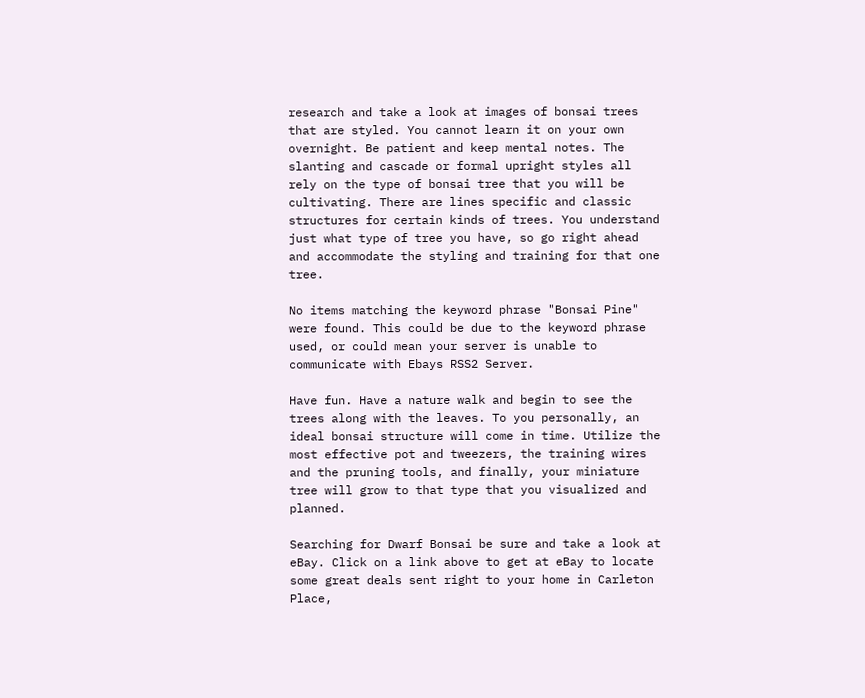research and take a look at images of bonsai trees that are styled. You cannot learn it on your own overnight. Be patient and keep mental notes. The slanting and cascade or formal upright styles all rely on the type of bonsai tree that you will be cultivating. There are lines specific and classic structures for certain kinds of trees. You understand just what type of tree you have, so go right ahead and accommodate the styling and training for that one tree.

No items matching the keyword phrase "Bonsai Pine" were found. This could be due to the keyword phrase used, or could mean your server is unable to communicate with Ebays RSS2 Server.

Have fun. Have a nature walk and begin to see the trees along with the leaves. To you personally, an ideal bonsai structure will come in time. Utilize the most effective pot and tweezers, the training wires and the pruning tools, and finally, your miniature tree will grow to that type that you visualized and planned.

Searching for Dwarf Bonsai be sure and take a look at eBay. Click on a link above to get at eBay to locate some great deals sent right to your home in Carleton Place,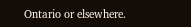Ontario or elsewhere.